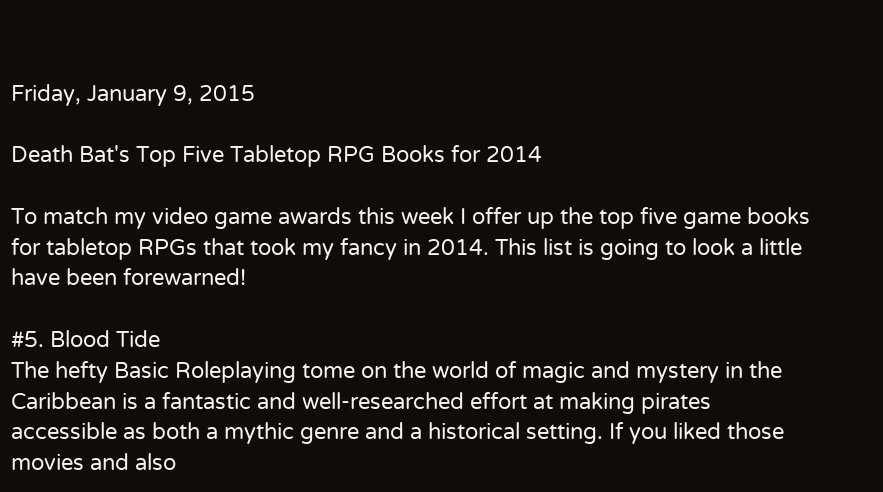Friday, January 9, 2015

Death Bat's Top Five Tabletop RPG Books for 2014

To match my video game awards this week I offer up the top five game books for tabletop RPGs that took my fancy in 2014. This list is going to look a little have been forewarned!

#5. Blood Tide
The hefty Basic Roleplaying tome on the world of magic and mystery in the Caribbean is a fantastic and well-researched effort at making pirates accessible as both a mythic genre and a historical setting. If you liked those movies and also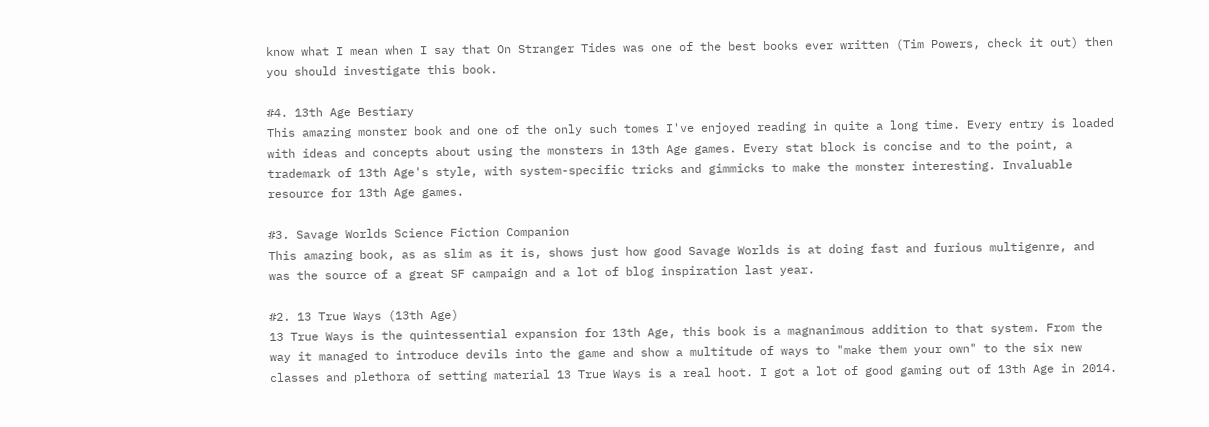know what I mean when I say that On Stranger Tides was one of the best books ever written (Tim Powers, check it out) then you should investigate this book.

#4. 13th Age Bestiary
This amazing monster book and one of the only such tomes I've enjoyed reading in quite a long time. Every entry is loaded with ideas and concepts about using the monsters in 13th Age games. Every stat block is concise and to the point, a trademark of 13th Age's style, with system-specific tricks and gimmicks to make the monster interesting. Invaluable resource for 13th Age games.

#3. Savage Worlds Science Fiction Companion
This amazing book, as as slim as it is, shows just how good Savage Worlds is at doing fast and furious multigenre, and was the source of a great SF campaign and a lot of blog inspiration last year.

#2. 13 True Ways (13th Age)
13 True Ways is the quintessential expansion for 13th Age, this book is a magnanimous addition to that system. From the way it managed to introduce devils into the game and show a multitude of ways to "make them your own" to the six new classes and plethora of setting material 13 True Ways is a real hoot. I got a lot of good gaming out of 13th Age in 2014.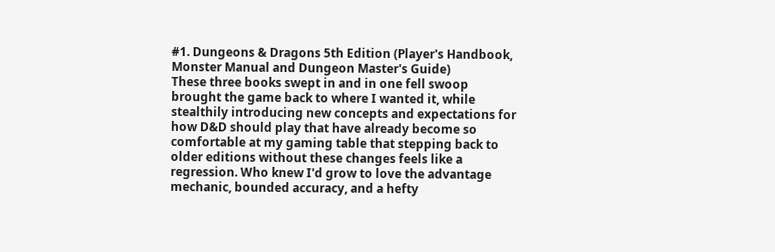#1. Dungeons & Dragons 5th Edition (Player's Handbook, Monster Manual and Dungeon Master's Guide)
These three books swept in and in one fell swoop brought the game back to where I wanted it, while stealthily introducing new concepts and expectations for how D&D should play that have already become so comfortable at my gaming table that stepping back to older editions without these changes feels like a regression. Who knew I'd grow to love the advantage mechanic, bounded accuracy, and a hefty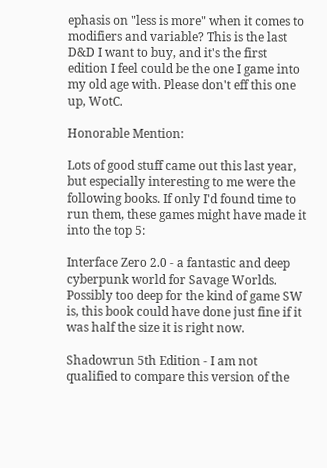ephasis on "less is more" when it comes to modifiers and variable? This is the last D&D I want to buy, and it's the first edition I feel could be the one I game into my old age with. Please don't eff this one up, WotC.

Honorable Mention:

Lots of good stuff came out this last year, but especially interesting to me were the following books. If only I'd found time to run them, these games might have made it into the top 5:

Interface Zero 2.0 - a fantastic and deep cyberpunk world for Savage Worlds. Possibly too deep for the kind of game SW is, this book could have done just fine if it was half the size it is right now.

Shadowrun 5th Edition - I am not qualified to compare this version of the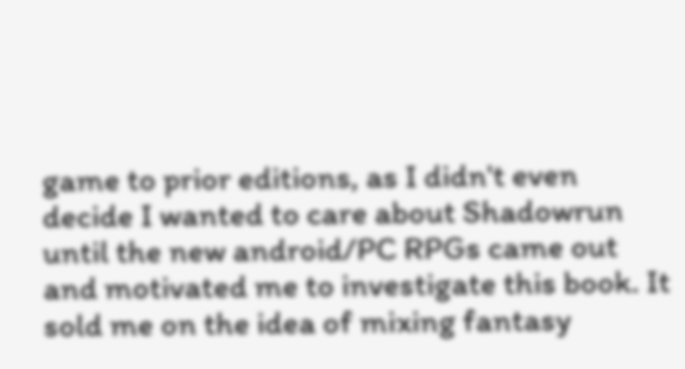game to prior editions, as I didn't even decide I wanted to care about Shadowrun until the new android/PC RPGs came out and motivated me to investigate this book. It sold me on the idea of mixing fantasy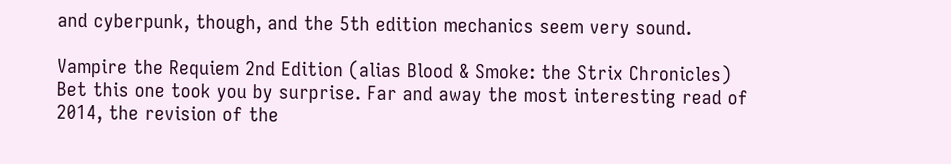and cyberpunk, though, and the 5th edition mechanics seem very sound.

Vampire the Requiem 2nd Edition (alias Blood & Smoke: the Strix Chronicles)
Bet this one took you by surprise. Far and away the most interesting read of 2014, the revision of the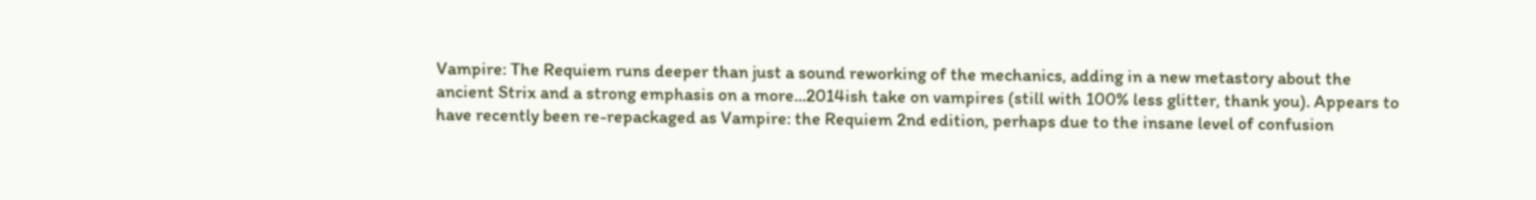Vampire: The Requiem runs deeper than just a sound reworking of the mechanics, adding in a new metastory about the ancient Strix and a strong emphasis on a more...2014ish take on vampires (still with 100% less glitter, thank you). Appears to have recently been re-repackaged as Vampire: the Requiem 2nd edition, perhaps due to the insane level of confusion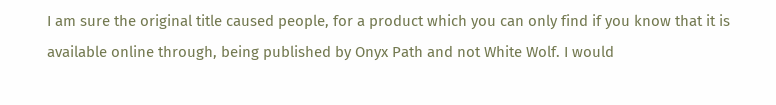I am sure the original title caused people, for a product which you can only find if you know that it is available online through, being published by Onyx Path and not White Wolf. I would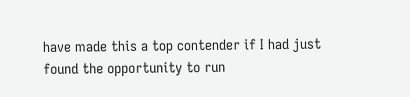have made this a top contender if I had just found the opportunity to run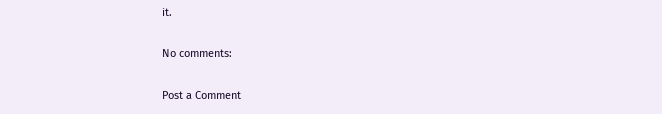it.

No comments:

Post a Comment